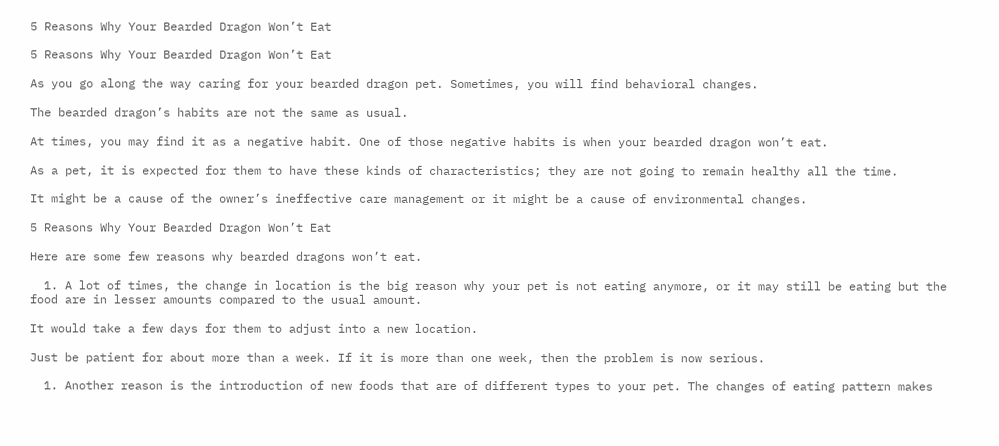5 Reasons Why Your Bearded Dragon Won’t Eat

5 Reasons Why Your Bearded Dragon Won’t Eat

As you go along the way caring for your bearded dragon pet. Sometimes, you will find behavioral changes.

The bearded dragon’s habits are not the same as usual.

At times, you may find it as a negative habit. One of those negative habits is when your bearded dragon won’t eat.

As a pet, it is expected for them to have these kinds of characteristics; they are not going to remain healthy all the time.

It might be a cause of the owner’s ineffective care management or it might be a cause of environmental changes.

5 Reasons Why Your Bearded Dragon Won’t Eat

Here are some few reasons why bearded dragons won’t eat.

  1. A lot of times, the change in location is the big reason why your pet is not eating anymore, or it may still be eating but the food are in lesser amounts compared to the usual amount.

It would take a few days for them to adjust into a new location.

Just be patient for about more than a week. If it is more than one week, then the problem is now serious.

  1. Another reason is the introduction of new foods that are of different types to your pet. The changes of eating pattern makes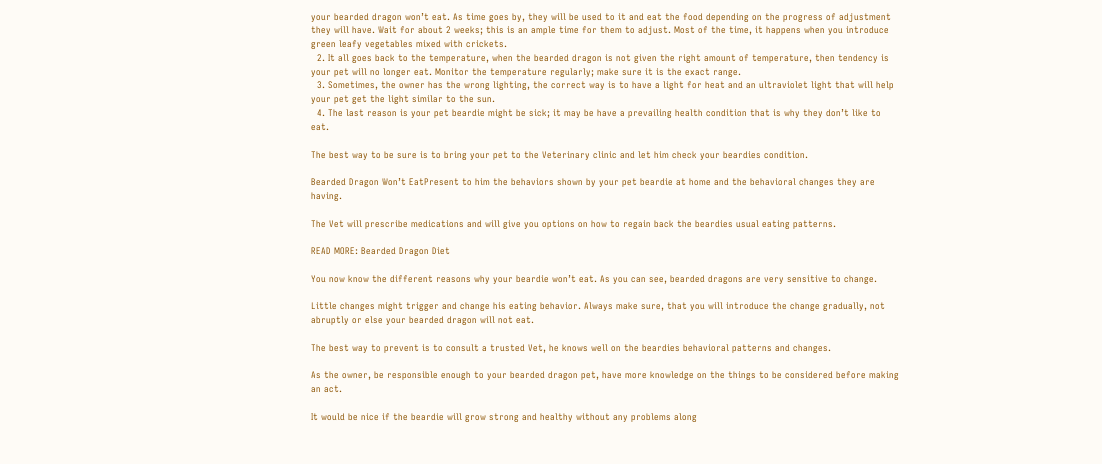your bearded dragon won’t eat. As time goes by, they will be used to it and eat the food depending on the progress of adjustment they will have. Wait for about 2 weeks; this is an ample time for them to adjust. Most of the time, it happens when you introduce green leafy vegetables mixed with crickets.
  2. It all goes back to the temperature, when the bearded dragon is not given the right amount of temperature, then tendency is your pet will no longer eat. Monitor the temperature regularly; make sure it is the exact range.
  3. Sometimes, the owner has the wrong lighting, the correct way is to have a light for heat and an ultraviolet light that will help your pet get the light similar to the sun.
  4. The last reason is your pet beardie might be sick; it may be have a prevailing health condition that is why they don’t like to eat.

The best way to be sure is to bring your pet to the Veterinary clinic and let him check your beardies condition.

Bearded Dragon Won’t EatPresent to him the behaviors shown by your pet beardie at home and the behavioral changes they are having.

The Vet will prescribe medications and will give you options on how to regain back the beardies usual eating patterns.

READ MORE: Bearded Dragon Diet

You now know the different reasons why your beardie won’t eat. As you can see, bearded dragons are very sensitive to change.

Little changes might trigger and change his eating behavior. Always make sure, that you will introduce the change gradually, not abruptly or else your bearded dragon will not eat.

The best way to prevent is to consult a trusted Vet, he knows well on the beardies behavioral patterns and changes.

As the owner, be responsible enough to your bearded dragon pet, have more knowledge on the things to be considered before making an act.

It would be nice if the beardie will grow strong and healthy without any problems along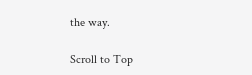the way.

Scroll to Top